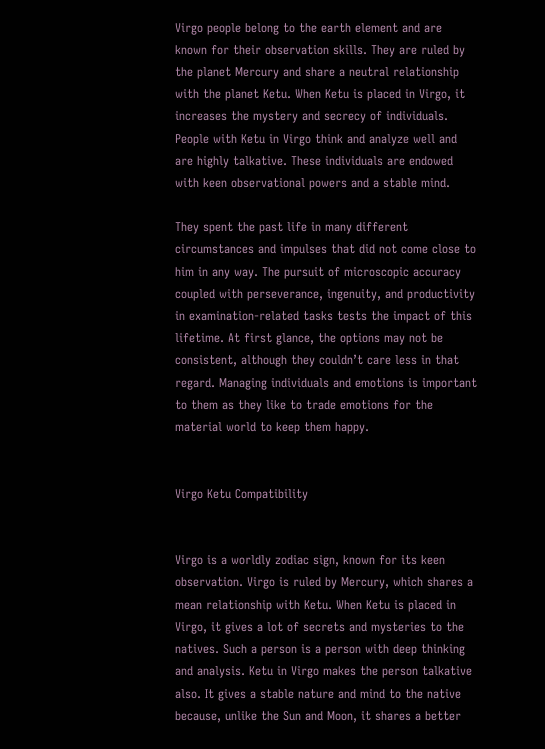Virgo people belong to the earth element and are known for their observation skills. They are ruled by the planet Mercury and share a neutral relationship with the planet Ketu. When Ketu is placed in Virgo, it increases the mystery and secrecy of individuals. People with Ketu in Virgo think and analyze well and are highly talkative. These individuals are endowed with keen observational powers and a stable mind.

They spent the past life in many different circumstances and impulses that did not come close to him in any way. The pursuit of microscopic accuracy coupled with perseverance, ingenuity, and productivity in examination-related tasks tests the impact of this lifetime. At first glance, the options may not be consistent, although they couldn’t care less in that regard. Managing individuals and emotions is important to them as they like to trade emotions for the material world to keep them happy.


Virgo Ketu Compatibility


Virgo is a worldly zodiac sign, known for its keen observation. Virgo is ruled by Mercury, which shares a mean relationship with Ketu. When Ketu is placed in Virgo, it gives a lot of secrets and mysteries to the natives. Such a person is a person with deep thinking and analysis. Ketu in Virgo makes the person talkative also. It gives a stable nature and mind to the native because, unlike the Sun and Moon, it shares a better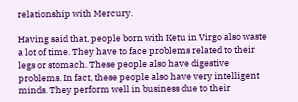relationship with Mercury.

Having said that, people born with Ketu in Virgo also waste a lot of time. They have to face problems related to their legs or stomach. These people also have digestive problems. In fact, these people also have very intelligent minds. They perform well in business due to their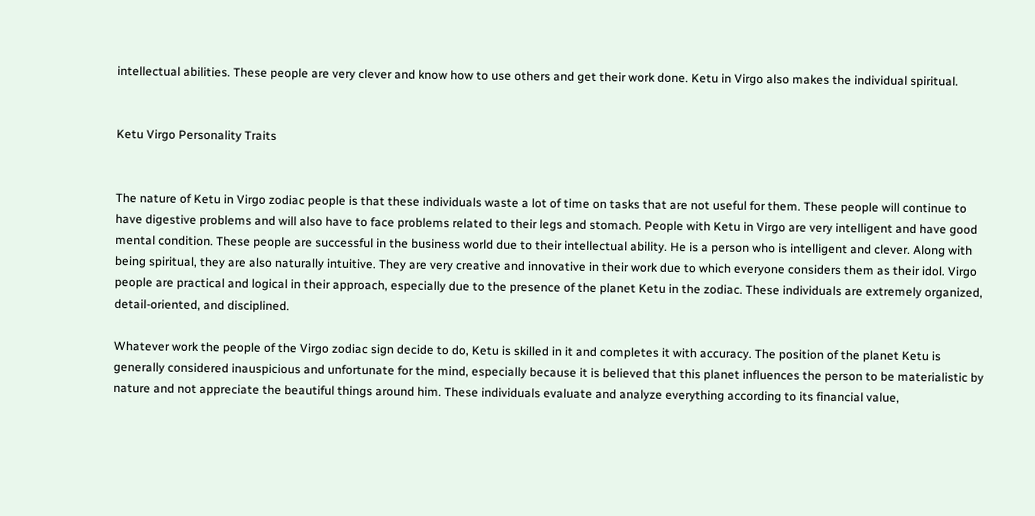intellectual abilities. These people are very clever and know how to use others and get their work done. Ketu in Virgo also makes the individual spiritual.


Ketu Virgo Personality Traits


The nature of Ketu in Virgo zodiac people is that these individuals waste a lot of time on tasks that are not useful for them. These people will continue to have digestive problems and will also have to face problems related to their legs and stomach. People with Ketu in Virgo are very intelligent and have good mental condition. These people are successful in the business world due to their intellectual ability. He is a person who is intelligent and clever. Along with being spiritual, they are also naturally intuitive. They are very creative and innovative in their work due to which everyone considers them as their idol. Virgo people are practical and logical in their approach, especially due to the presence of the planet Ketu in the zodiac. These individuals are extremely organized, detail-oriented, and disciplined.

Whatever work the people of the Virgo zodiac sign decide to do, Ketu is skilled in it and completes it with accuracy. The position of the planet Ketu is generally considered inauspicious and unfortunate for the mind, especially because it is believed that this planet influences the person to be materialistic by nature and not appreciate the beautiful things around him. These individuals evaluate and analyze everything according to its financial value,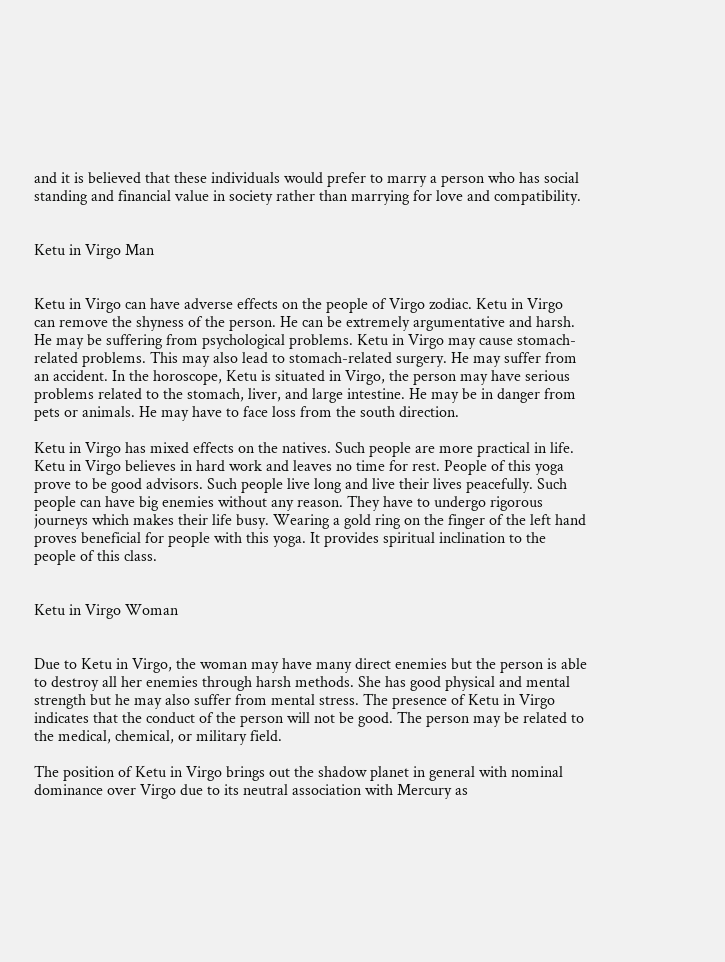and it is believed that these individuals would prefer to marry a person who has social standing and financial value in society rather than marrying for love and compatibility.


Ketu in Virgo Man


Ketu in Virgo can have adverse effects on the people of Virgo zodiac. Ketu in Virgo can remove the shyness of the person. He can be extremely argumentative and harsh. He may be suffering from psychological problems. Ketu in Virgo may cause stomach-related problems. This may also lead to stomach-related surgery. He may suffer from an accident. In the horoscope, Ketu is situated in Virgo, the person may have serious problems related to the stomach, liver, and large intestine. He may be in danger from pets or animals. He may have to face loss from the south direction.

Ketu in Virgo has mixed effects on the natives. Such people are more practical in life. Ketu in Virgo believes in hard work and leaves no time for rest. People of this yoga prove to be good advisors. Such people live long and live their lives peacefully. Such people can have big enemies without any reason. They have to undergo rigorous journeys which makes their life busy. Wearing a gold ring on the finger of the left hand proves beneficial for people with this yoga. It provides spiritual inclination to the people of this class.


Ketu in Virgo Woman


Due to Ketu in Virgo, the woman may have many direct enemies but the person is able to destroy all her enemies through harsh methods. She has good physical and mental strength but he may also suffer from mental stress. The presence of Ketu in Virgo indicates that the conduct of the person will not be good. The person may be related to the medical, chemical, or military field.

The position of Ketu in Virgo brings out the shadow planet in general with nominal dominance over Virgo due to its neutral association with Mercury as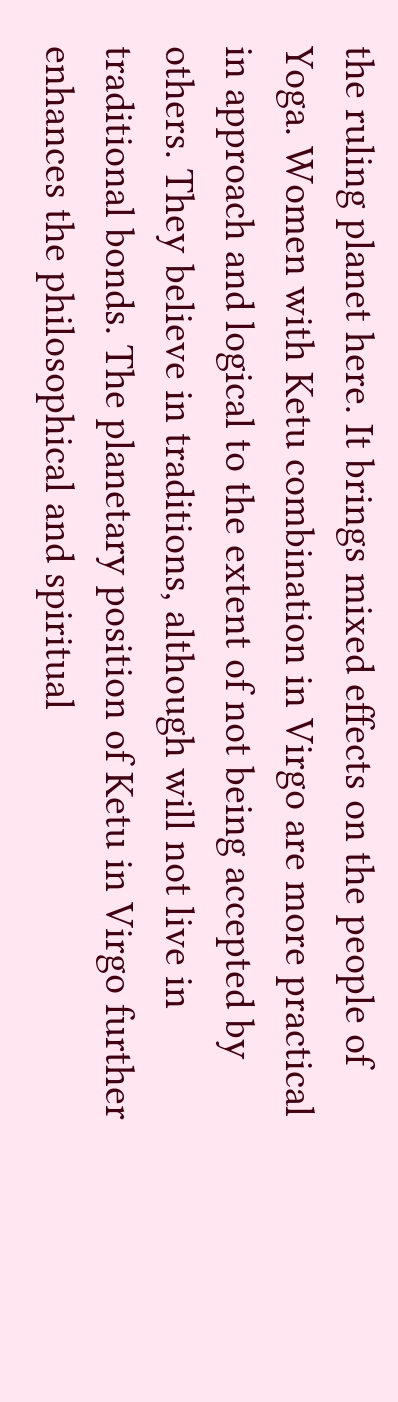the ruling planet here. It brings mixed effects on the people of Yoga. Women with Ketu combination in Virgo are more practical in approach and logical to the extent of not being accepted by others. They believe in traditions, although will not live in traditional bonds. The planetary position of Ketu in Virgo further enhances the philosophical and spiritual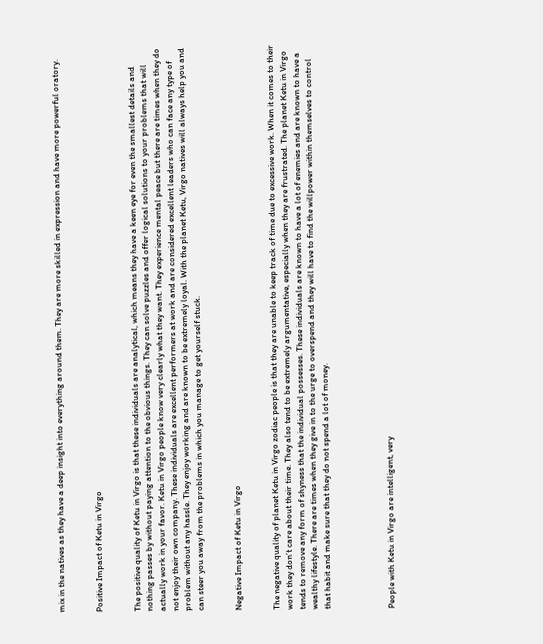mix in the natives as they have a deep insight into everything around them. They are more skilled in expression and have more powerful oratory.


Positive Impact of Ketu in Virgo


The positive quality of Ketu in Virgo is that these individuals are analytical, which means they have a keen eye for even the smallest details and nothing passes by without paying attention to the obvious things. They can solve puzzles and offer logical solutions to your problems that will actually work in your favor. Ketu in Virgo people know very clearly what they want. They experience mental peace but there are times when they do not enjoy their own company. These individuals are excellent performers at work and are considered excellent leaders who can face any type of problem without any hassle. They enjoy working and are known to be extremely loyal. With the planet Ketu, Virgo natives will always help you and can steer you away from the problems in which you manage to get yourself stuck.


Negative Impact of Ketu in Virgo


The negative quality of planet Ketu in Virgo zodiac people is that they are unable to keep track of time due to excessive work. When it comes to their work they don’t care about their time. They also tend to be extremely argumentative, especially when they are frustrated. The planet Ketu in Virgo tends to remove any form of shyness that the individual possesses. These individuals are known to have a lot of enemies and are known to have a wealthy lifestyle. There are times when they give in to the urge to overspend and they will have to find the willpower within themselves to control that habit and make sure that they do not spend a lot of money.




People with Ketu in Virgo are intelligent, very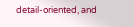detail-oriented, and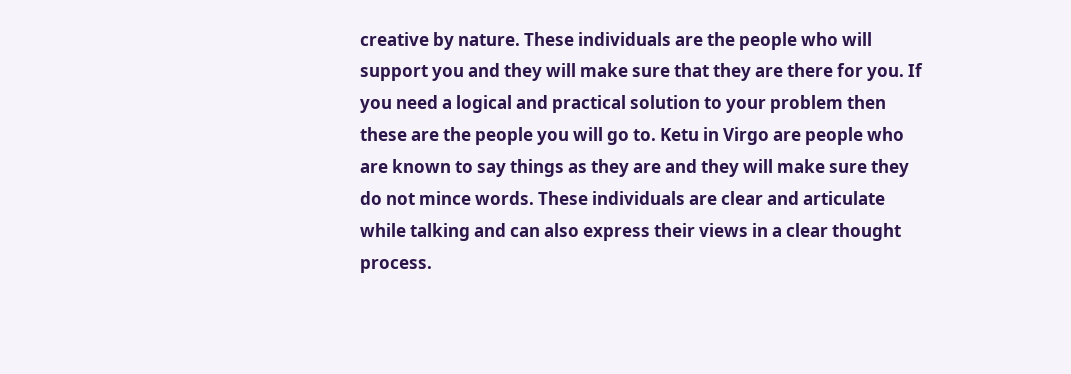creative by nature. These individuals are the people who will support you and they will make sure that they are there for you. If you need a logical and practical solution to your problem then these are the people you will go to. Ketu in Virgo are people who are known to say things as they are and they will make sure they do not mince words. These individuals are clear and articulate while talking and can also express their views in a clear thought process.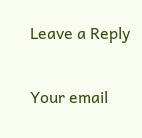Leave a Reply

Your email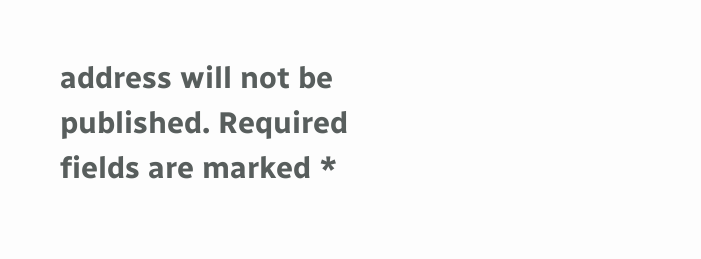address will not be published. Required fields are marked *